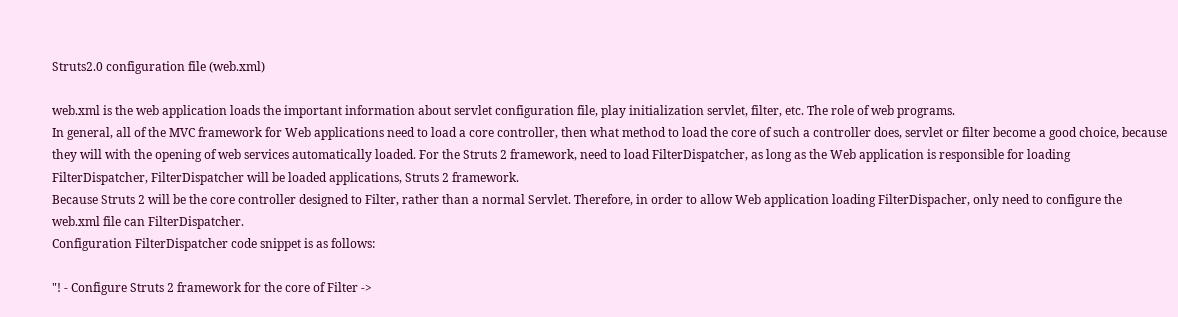Struts2.0 configuration file (web.xml)

web.xml is the web application loads the important information about servlet configuration file, play initialization servlet, filter, etc. The role of web programs.
In general, all of the MVC framework for Web applications need to load a core controller, then what method to load the core of such a controller does, servlet or filter become a good choice, because they will with the opening of web services automatically loaded. For the Struts 2 framework, need to load FilterDispatcher, as long as the Web application is responsible for loading FilterDispatcher, FilterDispatcher will be loaded applications, Struts 2 framework.
Because Struts 2 will be the core controller designed to Filter, rather than a normal Servlet. Therefore, in order to allow Web application loading FilterDispacher, only need to configure the web.xml file can FilterDispatcher.
Configuration FilterDispatcher code snippet is as follows:

"! - Configure Struts 2 framework for the core of Filter ->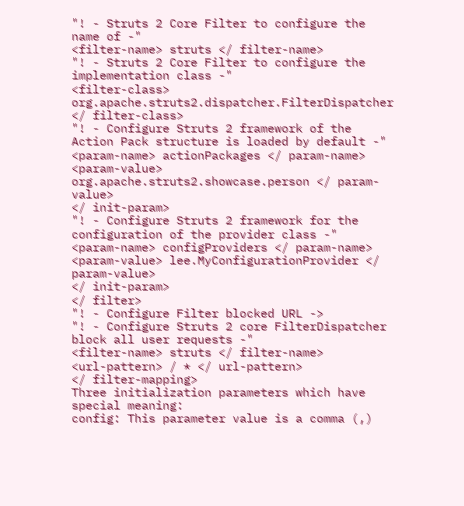"! - Struts 2 Core Filter to configure the name of -"
<filter-name> struts </ filter-name>
"! - Struts 2 Core Filter to configure the implementation class -"
<filter-class> org.apache.struts2.dispatcher.FilterDispatcher </ filter-class>
"! - Configure Struts 2 framework of the Action Pack structure is loaded by default -"
<param-name> actionPackages </ param-name>
<param-value> org.apache.struts2.showcase.person </ param-value>
</ init-param>
"! - Configure Struts 2 framework for the configuration of the provider class -"
<param-name> configProviders </ param-name>
<param-value> lee.MyConfigurationProvider </ param-value>
</ init-param>
</ filter>
"! - Configure Filter blocked URL ->
"! - Configure Struts 2 core FilterDispatcher block all user requests -"
<filter-name> struts </ filter-name>
<url-pattern> / * </ url-pattern>
</ filter-mapping>
Three initialization parameters which have special meaning:
config: This parameter value is a comma (,)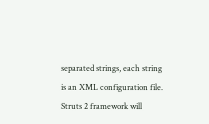separated strings, each string is an XML configuration file. Struts 2 framework will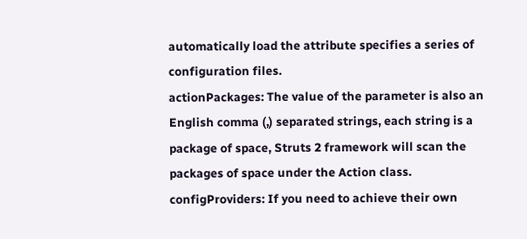automatically load the attribute specifies a series of configuration files.
actionPackages: The value of the parameter is also an English comma (,) separated strings, each string is a package of space, Struts 2 framework will scan the packages of space under the Action class.
configProviders: If you need to achieve their own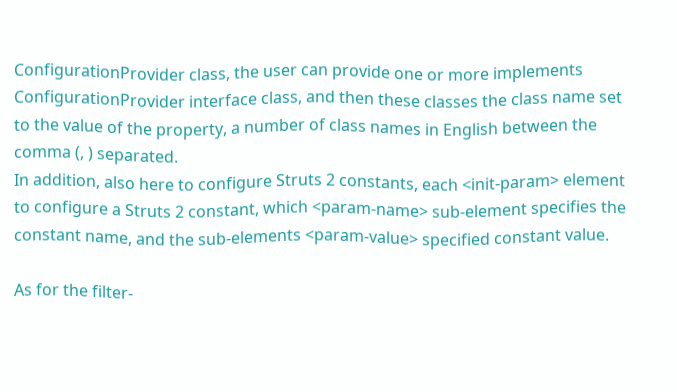ConfigurationProvider class, the user can provide one or more implements ConfigurationProvider interface class, and then these classes the class name set to the value of the property, a number of class names in English between the comma (, ) separated.
In addition, also here to configure Struts 2 constants, each <init-param> element to configure a Struts 2 constant, which <param-name> sub-element specifies the constant name, and the sub-elements <param-value> specified constant value.

As for the filter-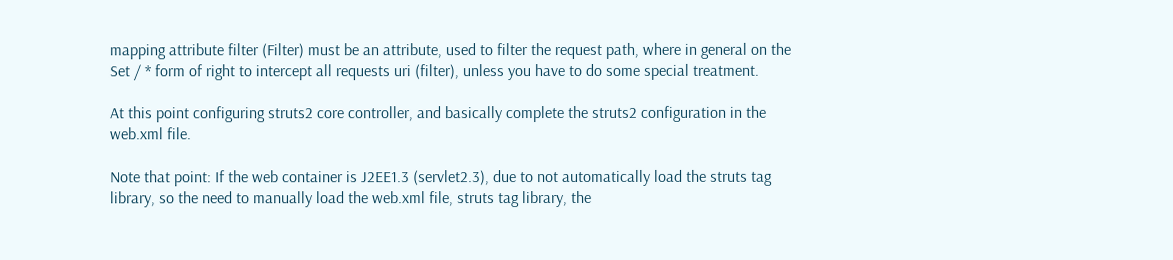mapping attribute filter (Filter) must be an attribute, used to filter the request path, where in general on the Set / * form of right to intercept all requests uri (filter), unless you have to do some special treatment.

At this point configuring struts2 core controller, and basically complete the struts2 configuration in the web.xml file.

Note that point: If the web container is J2EE1.3 (servlet2.3), due to not automatically load the struts tag library, so the need to manually load the web.xml file, struts tag library, the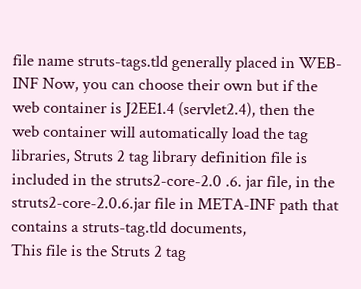file name struts-tags.tld generally placed in WEB-INF Now, you can choose their own but if the web container is J2EE1.4 (servlet2.4), then the web container will automatically load the tag libraries, Struts 2 tag library definition file is included in the struts2-core-2.0 .6. jar file, in the struts2-core-2.0.6.jar file in META-INF path that contains a struts-tag.tld documents,
This file is the Struts 2 tag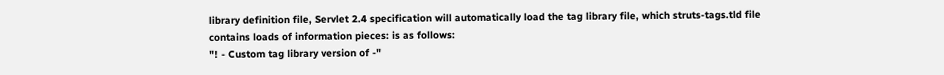library definition file, Servlet 2.4 specification will automatically load the tag library file, which struts-tags.tld file contains loads of information pieces: is as follows:
"! - Custom tag library version of -"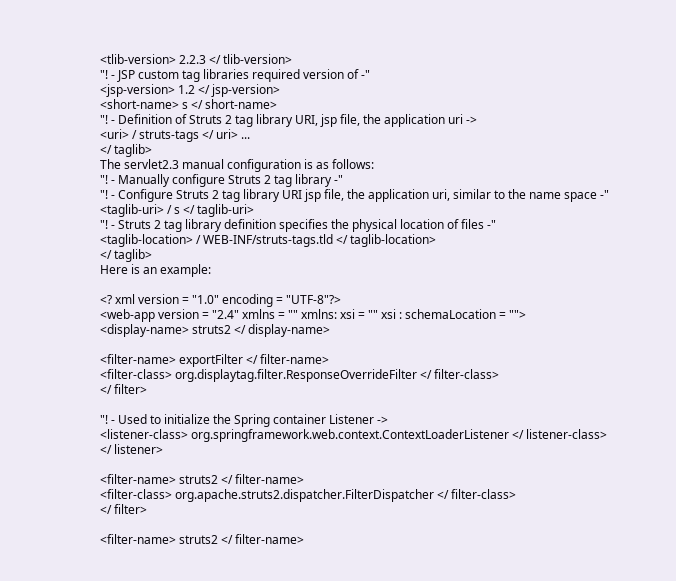<tlib-version> 2.2.3 </ tlib-version>
"! - JSP custom tag libraries required version of -"
<jsp-version> 1.2 </ jsp-version>
<short-name> s </ short-name>
"! - Definition of Struts 2 tag library URI, jsp file, the application uri ->
<uri> / struts-tags </ uri> ...
</ taglib>
The servlet2.3 manual configuration is as follows:
"! - Manually configure Struts 2 tag library -"
"! - Configure Struts 2 tag library URI jsp file, the application uri, similar to the name space -"
<taglib-uri> / s </ taglib-uri>
"! - Struts 2 tag library definition specifies the physical location of files -"
<taglib-location> / WEB-INF/struts-tags.tld </ taglib-location>
</ taglib>
Here is an example:

<? xml version = "1.0" encoding = "UTF-8"?>
<web-app version = "2.4" xmlns = "" xmlns: xsi = "" xsi : schemaLocation = "">
<display-name> struts2 </ display-name>

<filter-name> exportFilter </ filter-name>
<filter-class> org.displaytag.filter.ResponseOverrideFilter </ filter-class>
</ filter>

"! - Used to initialize the Spring container Listener ->
<listener-class> org.springframework.web.context.ContextLoaderListener </ listener-class>
</ listener>

<filter-name> struts2 </ filter-name>
<filter-class> org.apache.struts2.dispatcher.FilterDispatcher </ filter-class>
</ filter>

<filter-name> struts2 </ filter-name>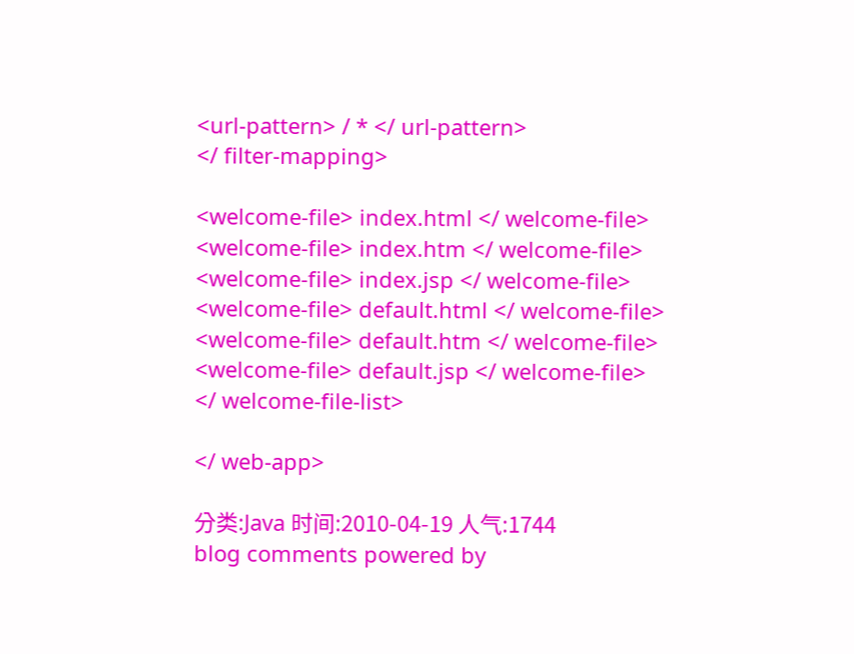<url-pattern> / * </ url-pattern>
</ filter-mapping>

<welcome-file> index.html </ welcome-file>
<welcome-file> index.htm </ welcome-file>
<welcome-file> index.jsp </ welcome-file>
<welcome-file> default.html </ welcome-file>
<welcome-file> default.htm </ welcome-file>
<welcome-file> default.jsp </ welcome-file>
</ welcome-file-list>

</ web-app>

分类:Java 时间:2010-04-19 人气:1744
blog comments powered by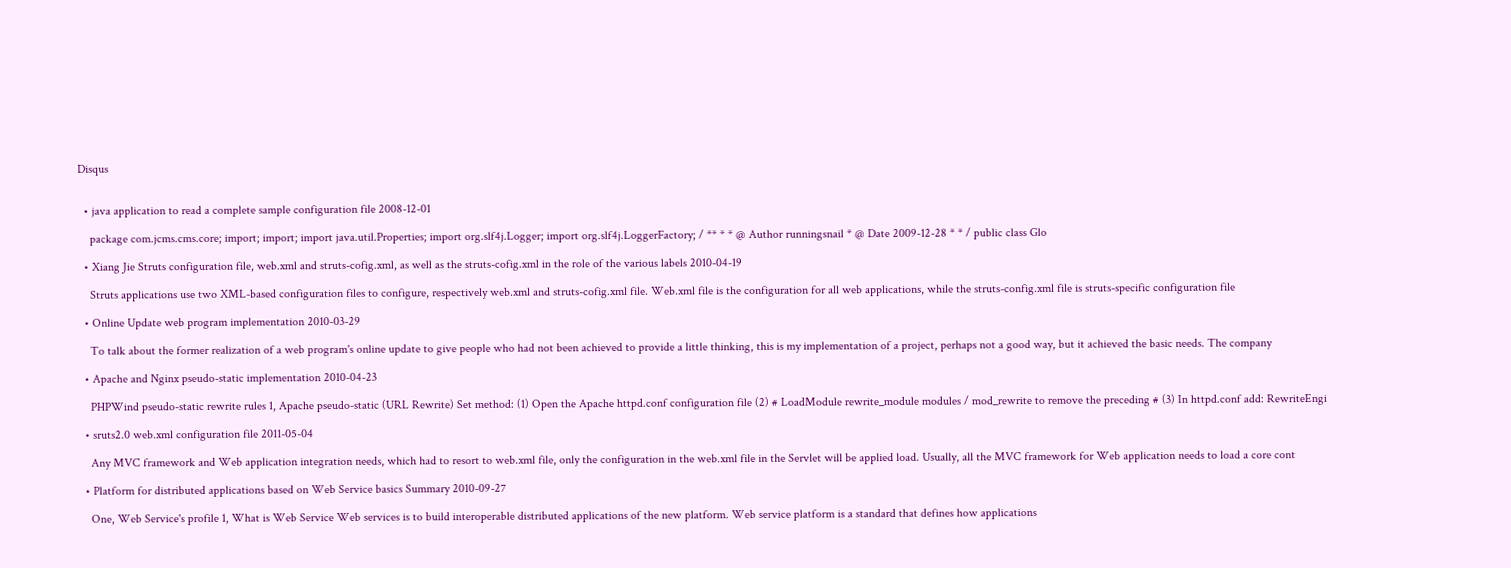Disqus


  • java application to read a complete sample configuration file 2008-12-01

    package com.jcms.cms.core; import; import; import java.util.Properties; import org.slf4j.Logger; import org.slf4j.LoggerFactory; / ** * * @ Author runningsnail * @ Date 2009-12-28 * * / public class Glo

  • Xiang Jie Struts configuration file, web.xml and struts-cofig.xml, as well as the struts-cofig.xml in the role of the various labels 2010-04-19

    Struts applications use two XML-based configuration files to configure, respectively web.xml and struts-cofig.xml file. Web.xml file is the configuration for all web applications, while the struts-config.xml file is struts-specific configuration file

  • Online Update web program implementation 2010-03-29

    To talk about the former realization of a web program's online update to give people who had not been achieved to provide a little thinking, this is my implementation of a project, perhaps not a good way, but it achieved the basic needs. The company

  • Apache and Nginx pseudo-static implementation 2010-04-23

    PHPWind pseudo-static rewrite rules 1, Apache pseudo-static (URL Rewrite) Set method: (1) Open the Apache httpd.conf configuration file (2) # LoadModule rewrite_module modules / mod_rewrite to remove the preceding # (3) In httpd.conf add: RewriteEngi

  • sruts2.0 web.xml configuration file 2011-05-04

    Any MVC framework and Web application integration needs, which had to resort to web.xml file, only the configuration in the web.xml file in the Servlet will be applied load. Usually, all the MVC framework for Web application needs to load a core cont

  • Platform for distributed applications based on Web Service basics Summary 2010-09-27

    One, Web Service's profile 1, What is Web Service Web services is to build interoperable distributed applications of the new platform. Web service platform is a standard that defines how applications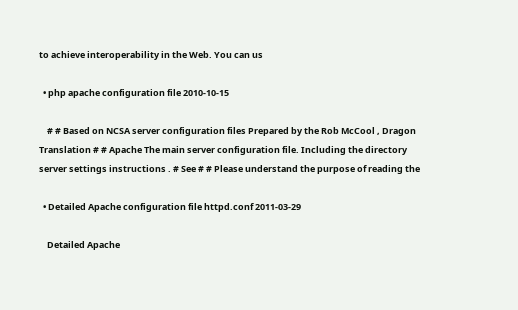to achieve interoperability in the Web. You can us

  • php apache configuration file 2010-10-15

    # # Based on NCSA server configuration files Prepared by the Rob McCool , Dragon Translation # # Apache The main server configuration file. Including the directory server settings instructions . # See # # Please understand the purpose of reading the

  • Detailed Apache configuration file httpd.conf 2011-03-29

    Detailed Apache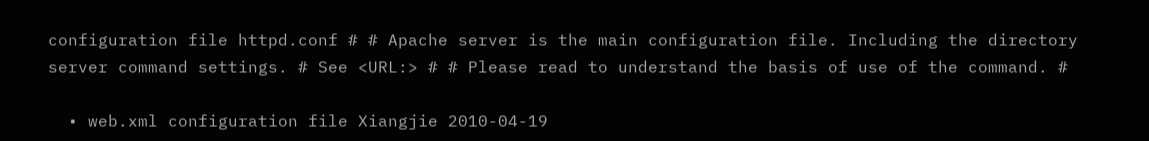configuration file httpd.conf # # Apache server is the main configuration file. Including the directory server command settings. # See <URL:> # # Please read to understand the basis of use of the command. #

  • web.xml configuration file Xiangjie 2010-04-19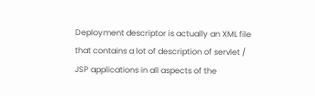Deployment descriptor is actually an XML file that contains a lot of description of servlet / JSP applications in all aspects of the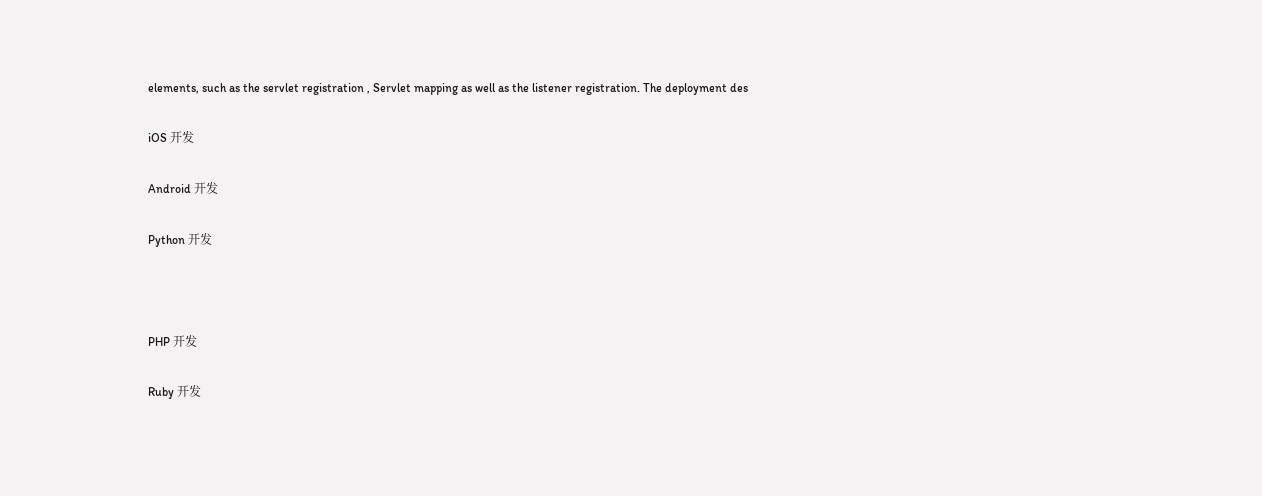elements, such as the servlet registration , Servlet mapping as well as the listener registration. The deployment des

iOS 开发

Android 开发

Python 开发



PHP 开发

Ruby 开发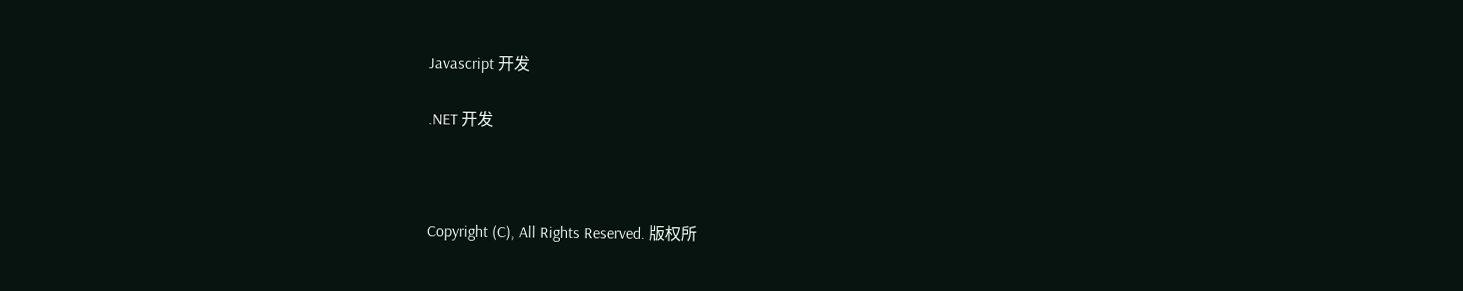Javascript 开发

.NET 开发



Copyright (C), All Rights Reserved. 版权所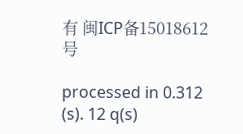有 闽ICP备15018612号

processed in 0.312 (s). 12 q(s)